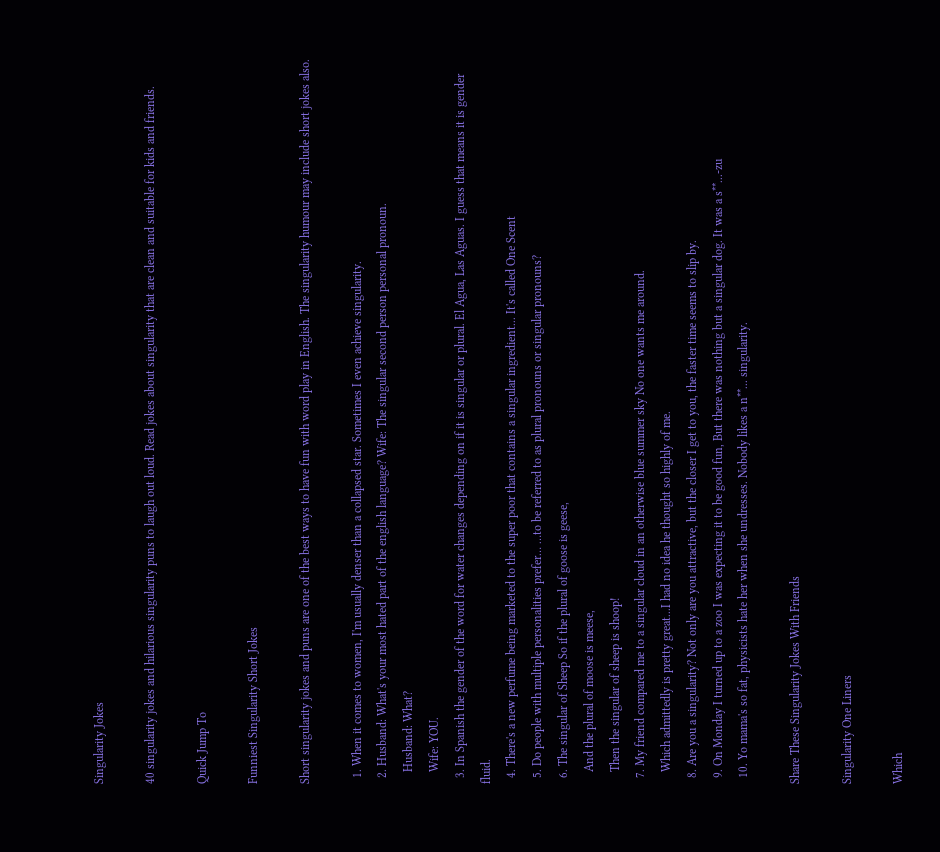Singularity Jokes

40 singularity jokes and hilarious singularity puns to laugh out loud. Read jokes about singularity that are clean and suitable for kids and friends.

Quick Jump To

Funniest Singularity Short Jokes

Short singularity jokes and puns are one of the best ways to have fun with word play in English. The singularity humour may include short jokes also.

  1. When it comes to women, I'm usually denser than a collapsed star. Sometimes I even achieve singularity.
  2. Husband: What's your most hated part of the english language? Wife: The singular second person personal pronoun.
    Husband: What?
    Wife: YOU.
  3. In Spanish the gender of the word for water changes depending on if it is singular or plural. El Agua, Las Aguas. I guess that means it is gender fluid.
  4. There's a new perfume being marketed to the super poor that contains a singular ingredient... It's called One Scent
  5. Do people with multiple personalities prefer… …to be referred to as plural pronouns or singular pronouns?
  6. The singular of Sheep So if the plural of goose is geese,
    And the plural of moose is meese,
    Then the singular of sheep is shoop!
  7. My friend compared me to a singular cloud in an otherwise blue summer sky No one wants me around.
    Which admittedly is pretty great...I had no idea he thought so highly of me.
  8. Are you a singularity? Not only are you attractive, but the closer I get to you, the faster time seems to slip by.
  9. On Monday I turned up to a zoo I was expecting it to be good fun, But there was nothing but a singular dog. It was a s**...-zu
  10. Yo mama's so fat, physicists hate her when she undresses. Nobody likes a n**... singularity.

Share These Singularity Jokes With Friends

Singularity One Liners

Which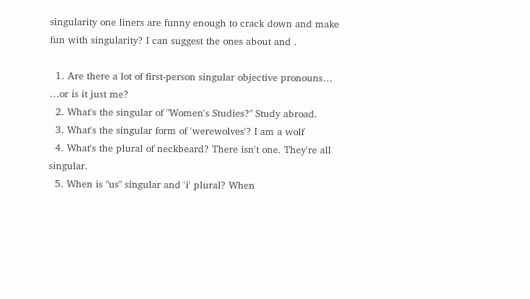singularity one liners are funny enough to crack down and make fun with singularity? I can suggest the ones about and .

  1. Are there a lot of first-person singular objective pronouns… …or is it just me?
  2. What's the singular of "Women's Studies?" Study abroad.
  3. What's the singular form of 'werewolves'? I am a wolf
  4. What's the plural of neckbeard? There isn't one. They're all singular.
  5. When is "us" singular and 'i' plural? When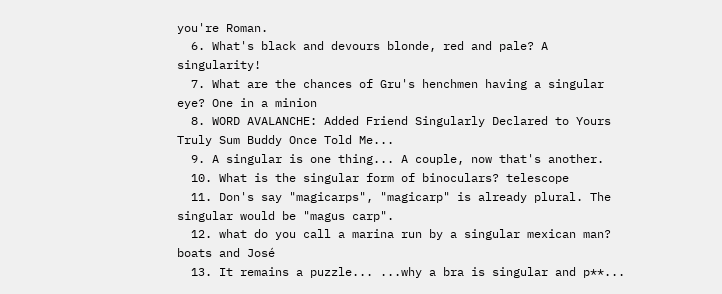you're Roman.
  6. What's black and devours blonde, red and pale? A singularity!
  7. What are the chances of Gru's henchmen having a singular eye? One in a minion
  8. WORD AVALANCHE: Added Friend Singularly Declared to Yours Truly Sum Buddy Once Told Me...
  9. A singular is one thing... A couple, now that's another.
  10. What is the singular form of binoculars? telescope
  11. Don's say "magicarps", "magicarp" is already plural. The singular would be "magus carp".
  12. what do you call a marina run by a singular mexican man? boats and José
  13. It remains a puzzle... ...why a bra is singular and p**...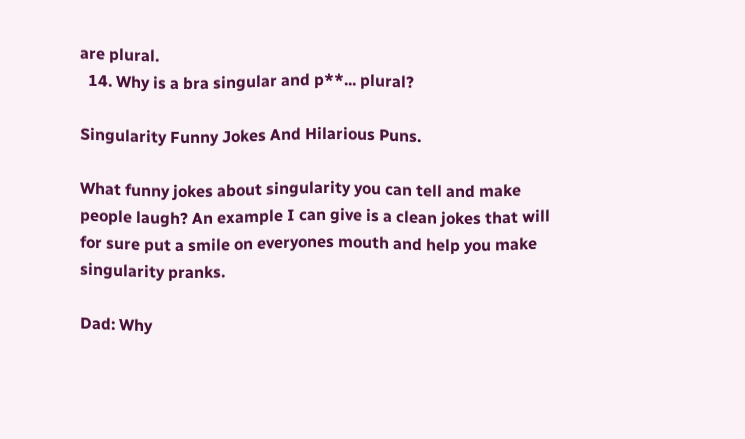are plural.
  14. Why is a bra singular and p**... plural?

Singularity Funny Jokes And Hilarious Puns.

What funny jokes about singularity you can tell and make people laugh? An example I can give is a clean jokes that will for sure put a smile on everyones mouth and help you make singularity pranks.

Dad: Why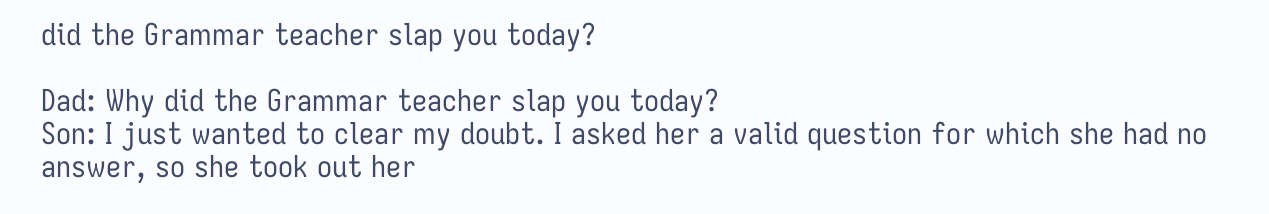did the Grammar teacher slap you today?

Dad: Why did the Grammar teacher slap you today?
Son: I just wanted to clear my doubt. I asked her a valid question for which she had no answer, so she took out her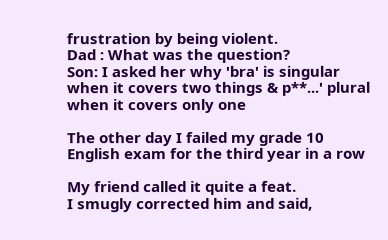frustration by being violent.
Dad : What was the question?
Son: I asked her why 'bra' is singular when it covers two things & p**...' plural when it covers only one

The other day I failed my grade 10 English exam for the third year in a row

My friend called it quite a feat.
I smugly corrected him and said,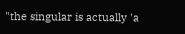"the singular is actually 'a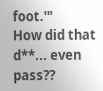foot.'"
How did that d**... even pass??